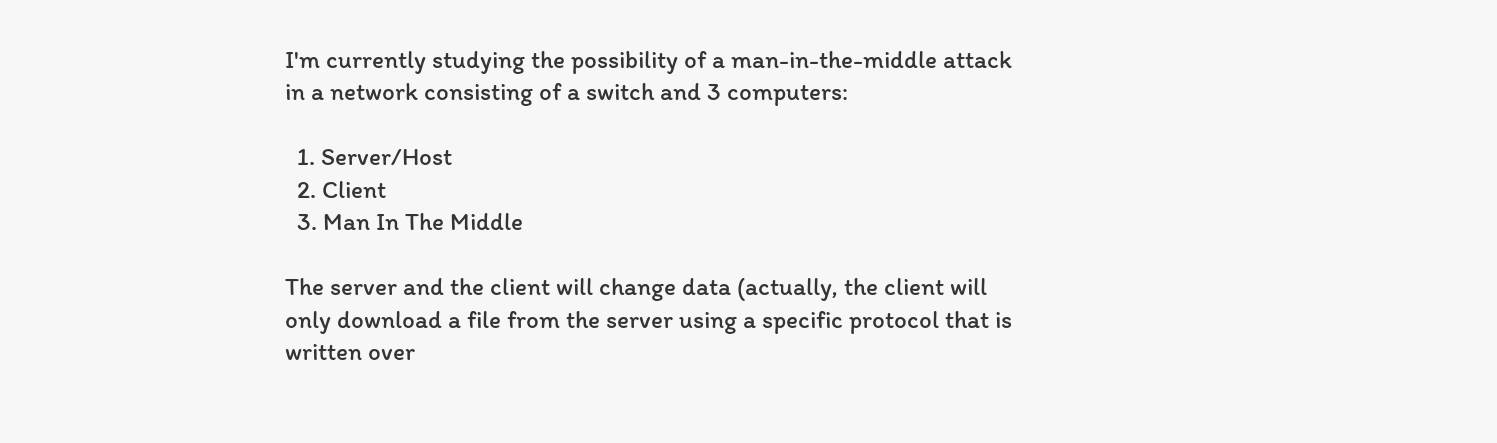I'm currently studying the possibility of a man-in-the-middle attack in a network consisting of a switch and 3 computers:

  1. Server/Host
  2. Client
  3. Man In The Middle

The server and the client will change data (actually, the client will only download a file from the server using a specific protocol that is written over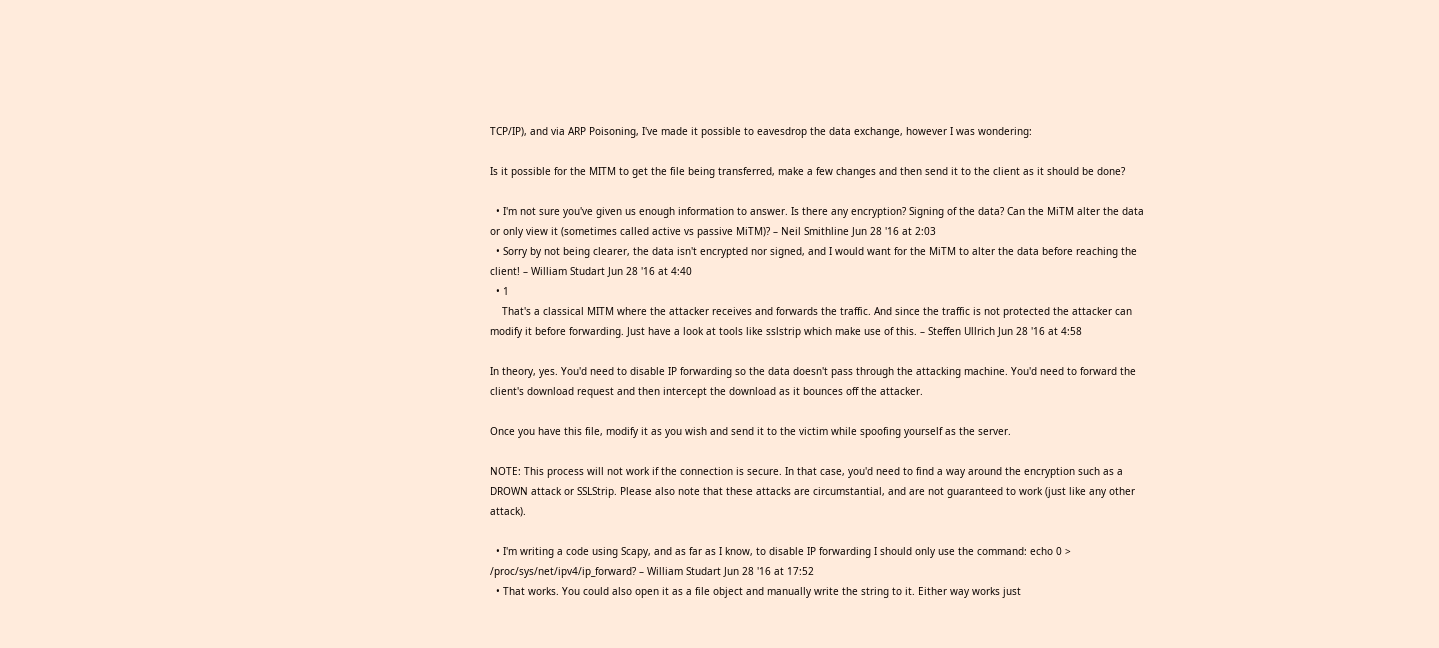TCP/IP), and via ARP Poisoning, I've made it possible to eavesdrop the data exchange, however I was wondering:

Is it possible for the MITM to get the file being transferred, make a few changes and then send it to the client as it should be done?

  • I'm not sure you've given us enough information to answer. Is there any encryption? Signing of the data? Can the MiTM alter the data or only view it (sometimes called active vs passive MiTM)? – Neil Smithline Jun 28 '16 at 2:03
  • Sorry by not being clearer, the data isn't encrypted nor signed, and I would want for the MiTM to alter the data before reaching the client! – William Studart Jun 28 '16 at 4:40
  • 1
    That's a classical MITM where the attacker receives and forwards the traffic. And since the traffic is not protected the attacker can modify it before forwarding. Just have a look at tools like sslstrip which make use of this. – Steffen Ullrich Jun 28 '16 at 4:58

In theory, yes. You'd need to disable IP forwarding so the data doesn't pass through the attacking machine. You'd need to forward the client's download request and then intercept the download as it bounces off the attacker.

Once you have this file, modify it as you wish and send it to the victim while spoofing yourself as the server.

NOTE: This process will not work if the connection is secure. In that case, you'd need to find a way around the encryption such as a DROWN attack or SSLStrip. Please also note that these attacks are circumstantial, and are not guaranteed to work (just like any other attack).

  • I'm writing a code using Scapy, and as far as I know, to disable IP forwarding I should only use the command: echo 0 > /proc/sys/net/ipv4/ip_forward? – William Studart Jun 28 '16 at 17:52
  • That works. You could also open it as a file object and manually write the string to it. Either way works just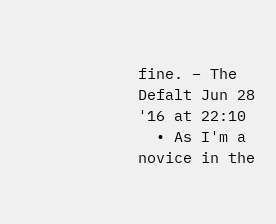fine. – The Defalt Jun 28 '16 at 22:10
  • As I'm a novice in the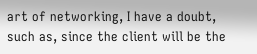art of networking, I have a doubt, such as, since the client will be the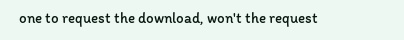one to request the download, won't the request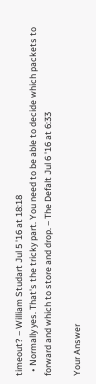timeout? – William Studart Jul 5 '16 at 18:18
  • Normally yes. That's the tricky part. You need to be able to decide which packets to forward and which to store and drop. – The Defalt Jul 6 '16 at 6:33

Your Answer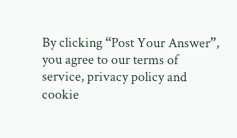By clicking “Post Your Answer”, you agree to our terms of service, privacy policy and cookie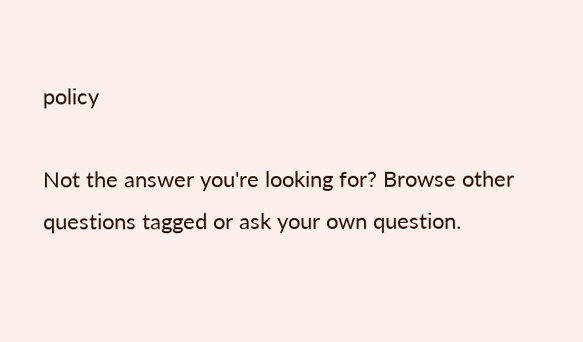policy

Not the answer you're looking for? Browse other questions tagged or ask your own question.